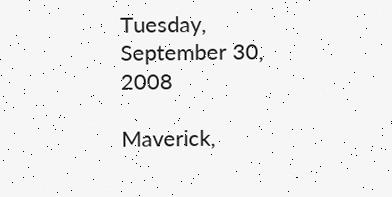Tuesday, September 30, 2008

Maverick,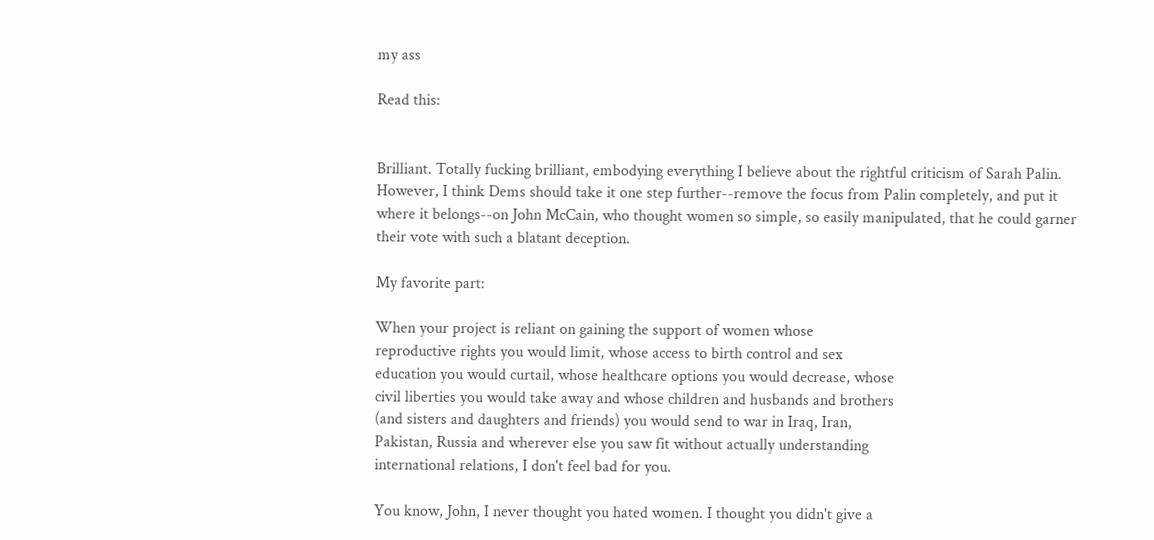my ass

Read this:


Brilliant. Totally fucking brilliant, embodying everything I believe about the rightful criticism of Sarah Palin. However, I think Dems should take it one step further--remove the focus from Palin completely, and put it where it belongs--on John McCain, who thought women so simple, so easily manipulated, that he could garner their vote with such a blatant deception.

My favorite part:

When your project is reliant on gaining the support of women whose
reproductive rights you would limit, whose access to birth control and sex
education you would curtail, whose healthcare options you would decrease, whose
civil liberties you would take away and whose children and husbands and brothers
(and sisters and daughters and friends) you would send to war in Iraq, Iran,
Pakistan, Russia and wherever else you saw fit without actually understanding
international relations, I don't feel bad for you.

You know, John, I never thought you hated women. I thought you didn't give a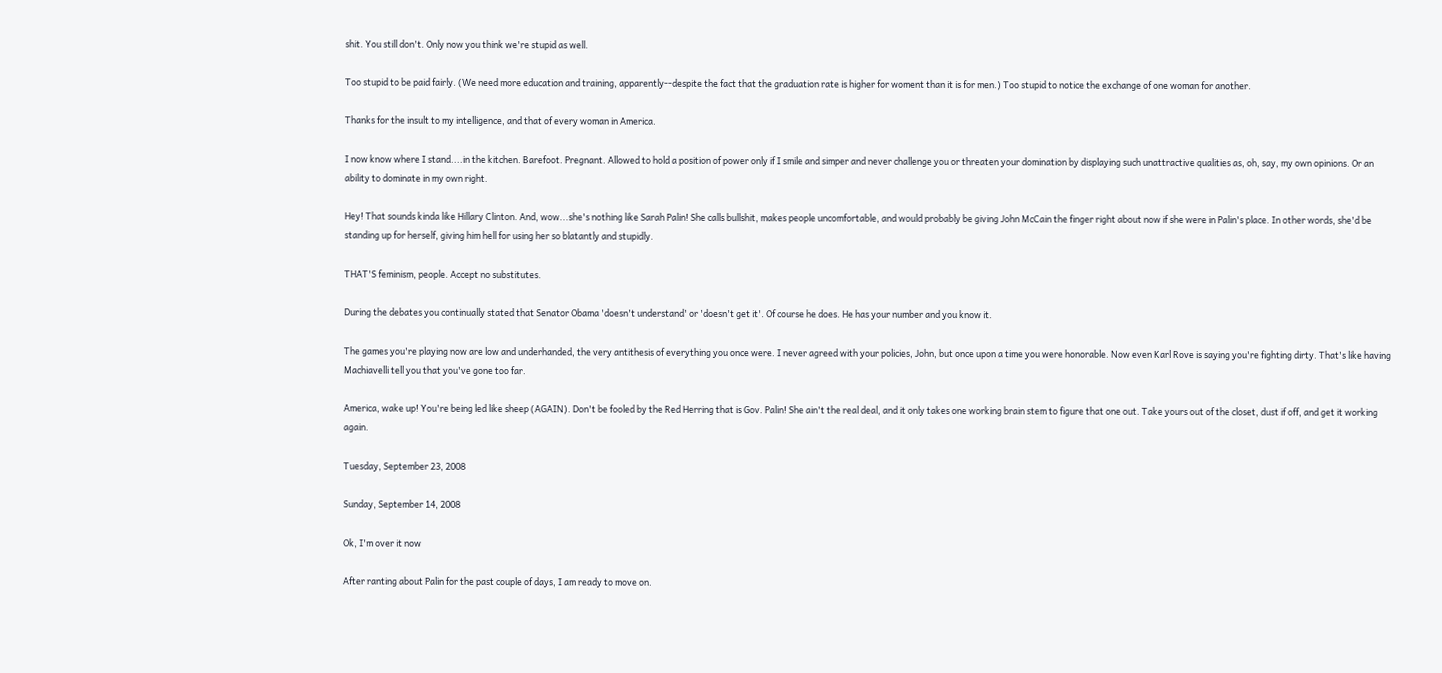shit. You still don't. Only now you think we're stupid as well.

Too stupid to be paid fairly. (We need more education and training, apparently--despite the fact that the graduation rate is higher for woment than it is for men.) Too stupid to notice the exchange of one woman for another.

Thanks for the insult to my intelligence, and that of every woman in America.

I now know where I stand....in the kitchen. Barefoot. Pregnant. Allowed to hold a position of power only if I smile and simper and never challenge you or threaten your domination by displaying such unattractive qualities as, oh, say, my own opinions. Or an ability to dominate in my own right.

Hey! That sounds kinda like Hillary Clinton. And, wow...she's nothing like Sarah Palin! She calls bullshit, makes people uncomfortable, and would probably be giving John McCain the finger right about now if she were in Palin's place. In other words, she'd be standing up for herself, giving him hell for using her so blatantly and stupidly.

THAT'S feminism, people. Accept no substitutes.

During the debates you continually stated that Senator Obama 'doesn't understand' or 'doesn't get it'. Of course he does. He has your number and you know it.

The games you're playing now are low and underhanded, the very antithesis of everything you once were. I never agreed with your policies, John, but once upon a time you were honorable. Now even Karl Rove is saying you're fighting dirty. That's like having Machiavelli tell you that you've gone too far.

America, wake up! You're being led like sheep (AGAIN). Don't be fooled by the Red Herring that is Gov. Palin! She ain't the real deal, and it only takes one working brain stem to figure that one out. Take yours out of the closet, dust if off, and get it working again.

Tuesday, September 23, 2008

Sunday, September 14, 2008

Ok, I'm over it now

After ranting about Palin for the past couple of days, I am ready to move on.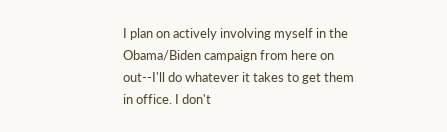I plan on actively involving myself in the Obama/Biden campaign from here on out--I'll do whatever it takes to get them in office. I don't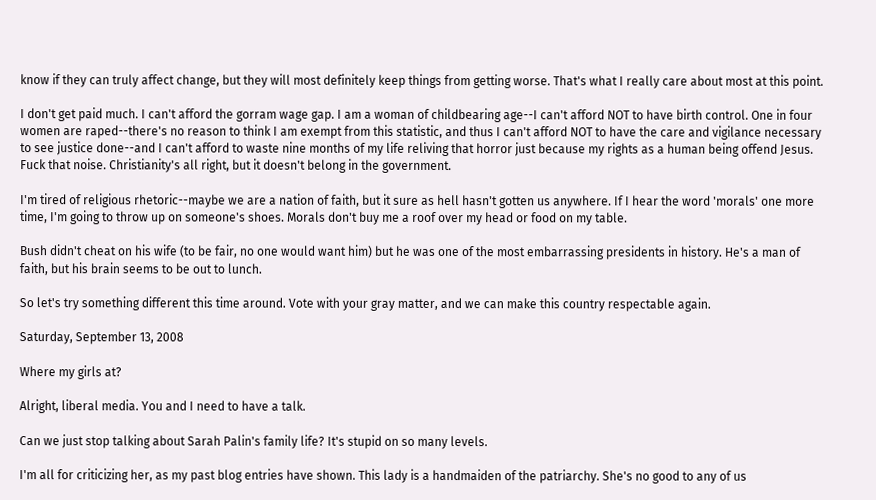know if they can truly affect change, but they will most definitely keep things from getting worse. That's what I really care about most at this point.

I don't get paid much. I can't afford the gorram wage gap. I am a woman of childbearing age--I can't afford NOT to have birth control. One in four women are raped--there's no reason to think I am exempt from this statistic, and thus I can't afford NOT to have the care and vigilance necessary to see justice done--and I can't afford to waste nine months of my life reliving that horror just because my rights as a human being offend Jesus. Fuck that noise. Christianity's all right, but it doesn't belong in the government.

I'm tired of religious rhetoric--maybe we are a nation of faith, but it sure as hell hasn't gotten us anywhere. If I hear the word 'morals' one more time, I'm going to throw up on someone's shoes. Morals don't buy me a roof over my head or food on my table.

Bush didn't cheat on his wife (to be fair, no one would want him) but he was one of the most embarrassing presidents in history. He's a man of faith, but his brain seems to be out to lunch.

So let's try something different this time around. Vote with your gray matter, and we can make this country respectable again.

Saturday, September 13, 2008

Where my girls at?

Alright, liberal media. You and I need to have a talk.

Can we just stop talking about Sarah Palin's family life? It's stupid on so many levels.

I'm all for criticizing her, as my past blog entries have shown. This lady is a handmaiden of the patriarchy. She's no good to any of us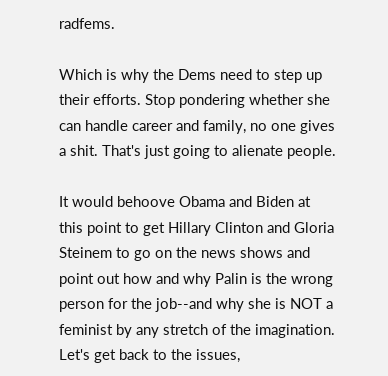radfems.

Which is why the Dems need to step up their efforts. Stop pondering whether she can handle career and family, no one gives a shit. That's just going to alienate people.

It would behoove Obama and Biden at this point to get Hillary Clinton and Gloria Steinem to go on the news shows and point out how and why Palin is the wrong person for the job--and why she is NOT a feminist by any stretch of the imagination. Let's get back to the issues,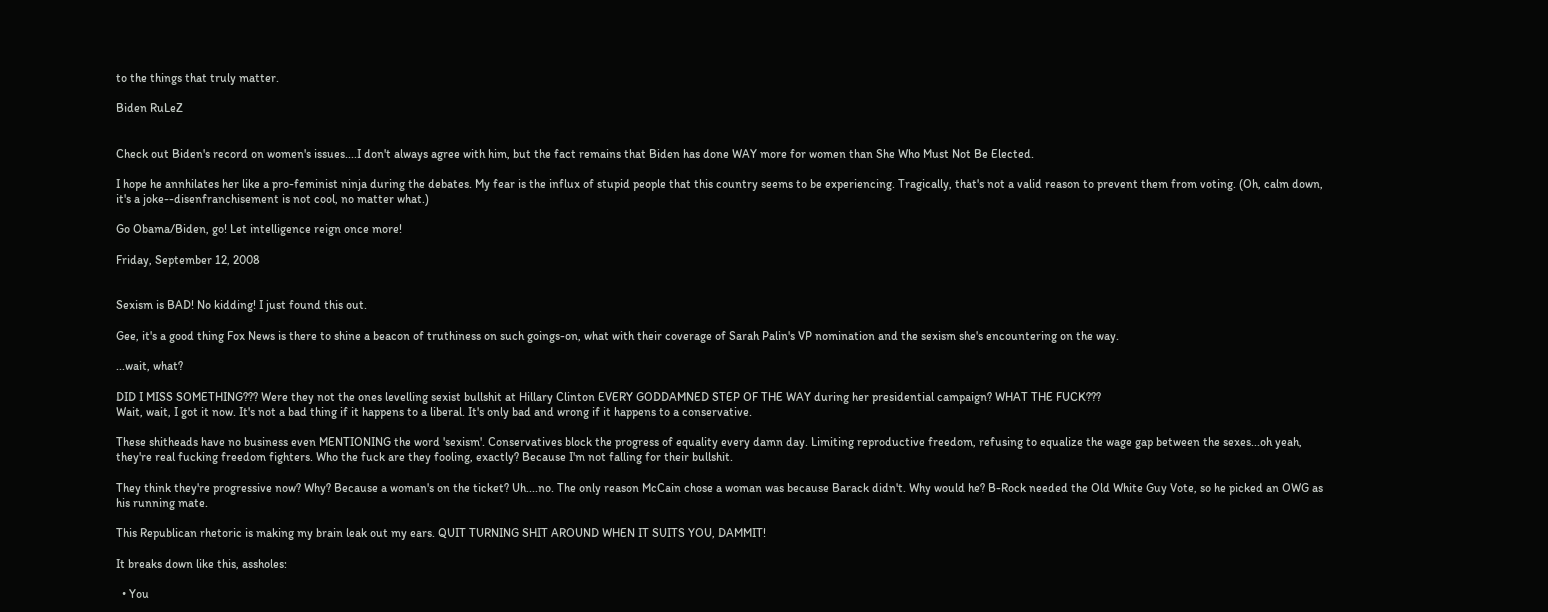to the things that truly matter.

Biden RuLeZ


Check out Biden's record on women's issues....I don't always agree with him, but the fact remains that Biden has done WAY more for women than She Who Must Not Be Elected.

I hope he annhilates her like a pro-feminist ninja during the debates. My fear is the influx of stupid people that this country seems to be experiencing. Tragically, that's not a valid reason to prevent them from voting. (Oh, calm down, it's a joke--disenfranchisement is not cool, no matter what.)

Go Obama/Biden, go! Let intelligence reign once more!

Friday, September 12, 2008


Sexism is BAD! No kidding! I just found this out.

Gee, it's a good thing Fox News is there to shine a beacon of truthiness on such goings-on, what with their coverage of Sarah Palin's VP nomination and the sexism she's encountering on the way.

...wait, what?

DID I MISS SOMETHING??? Were they not the ones levelling sexist bullshit at Hillary Clinton EVERY GODDAMNED STEP OF THE WAY during her presidential campaign? WHAT THE FUCK???
Wait, wait, I got it now. It's not a bad thing if it happens to a liberal. It's only bad and wrong if it happens to a conservative.

These shitheads have no business even MENTIONING the word 'sexism'. Conservatives block the progress of equality every damn day. Limiting reproductive freedom, refusing to equalize the wage gap between the sexes...oh yeah, they're real fucking freedom fighters. Who the fuck are they fooling, exactly? Because I'm not falling for their bullshit.

They think they're progressive now? Why? Because a woman's on the ticket? Uh....no. The only reason McCain chose a woman was because Barack didn't. Why would he? B-Rock needed the Old White Guy Vote, so he picked an OWG as his running mate.

This Republican rhetoric is making my brain leak out my ears. QUIT TURNING SHIT AROUND WHEN IT SUITS YOU, DAMMIT!

It breaks down like this, assholes:

  • You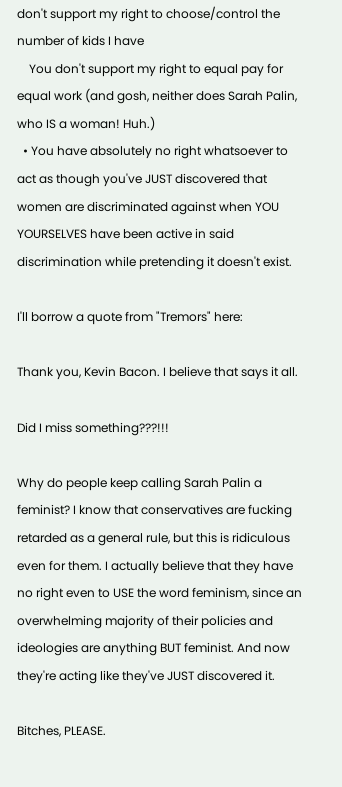don't support my right to choose/control the number of kids I have
    You don't support my right to equal pay for equal work (and gosh, neither does Sarah Palin, who IS a woman! Huh.)
  • You have absolutely no right whatsoever to act as though you've JUST discovered that women are discriminated against when YOU YOURSELVES have been active in said discrimination while pretending it doesn't exist.

I'll borrow a quote from "Tremors" here:

Thank you, Kevin Bacon. I believe that says it all.

Did I miss something???!!!

Why do people keep calling Sarah Palin a feminist? I know that conservatives are fucking retarded as a general rule, but this is ridiculous even for them. I actually believe that they have no right even to USE the word feminism, since an overwhelming majority of their policies and ideologies are anything BUT feminist. And now they're acting like they've JUST discovered it.

Bitches, PLEASE.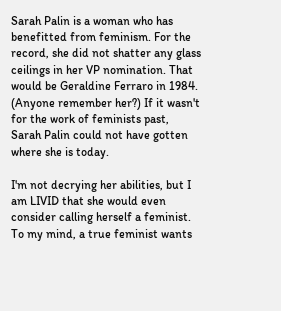Sarah Palin is a woman who has benefitted from feminism. For the record, she did not shatter any glass ceilings in her VP nomination. That would be Geraldine Ferraro in 1984. (Anyone remember her?) If it wasn't for the work of feminists past, Sarah Palin could not have gotten where she is today.

I'm not decrying her abilities, but I am LIVID that she would even consider calling herself a feminist. To my mind, a true feminist wants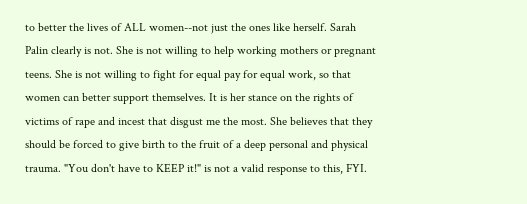to better the lives of ALL women--not just the ones like herself. Sarah Palin clearly is not. She is not willing to help working mothers or pregnant teens. She is not willing to fight for equal pay for equal work, so that women can better support themselves. It is her stance on the rights of victims of rape and incest that disgust me the most. She believes that they should be forced to give birth to the fruit of a deep personal and physical trauma. "You don't have to KEEP it!" is not a valid response to this, FYI.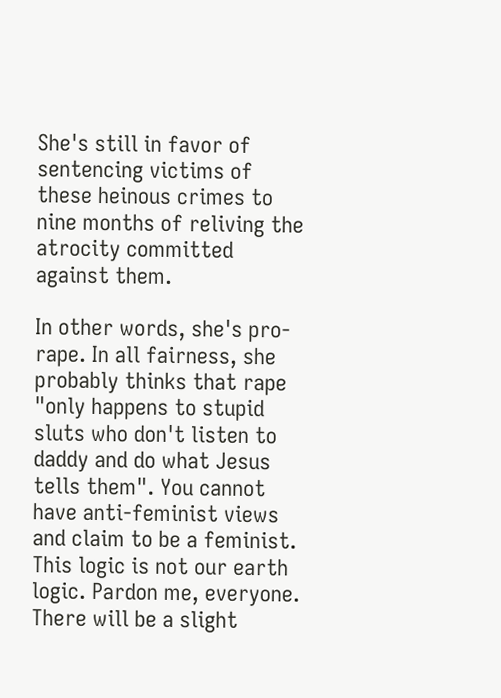She's still in favor of sentencing victims of these heinous crimes to nine months of reliving the atrocity committed against them.

In other words, she's pro-rape. In all fairness, she probably thinks that rape "only happens to stupid sluts who don't listen to daddy and do what Jesus tells them". You cannot have anti-feminist views and claim to be a feminist. This logic is not our earth logic. Pardon me, everyone. There will be a slight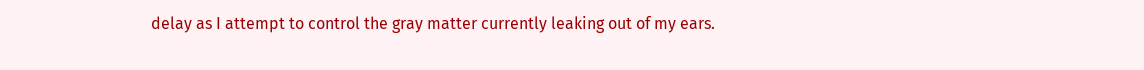delay as I attempt to control the gray matter currently leaking out of my ears.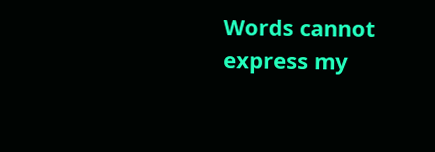Words cannot express my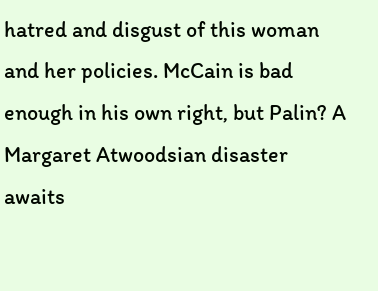hatred and disgust of this woman and her policies. McCain is bad enough in his own right, but Palin? A Margaret Atwoodsian disaster awaits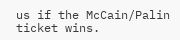us if the McCain/Palin ticket wins.